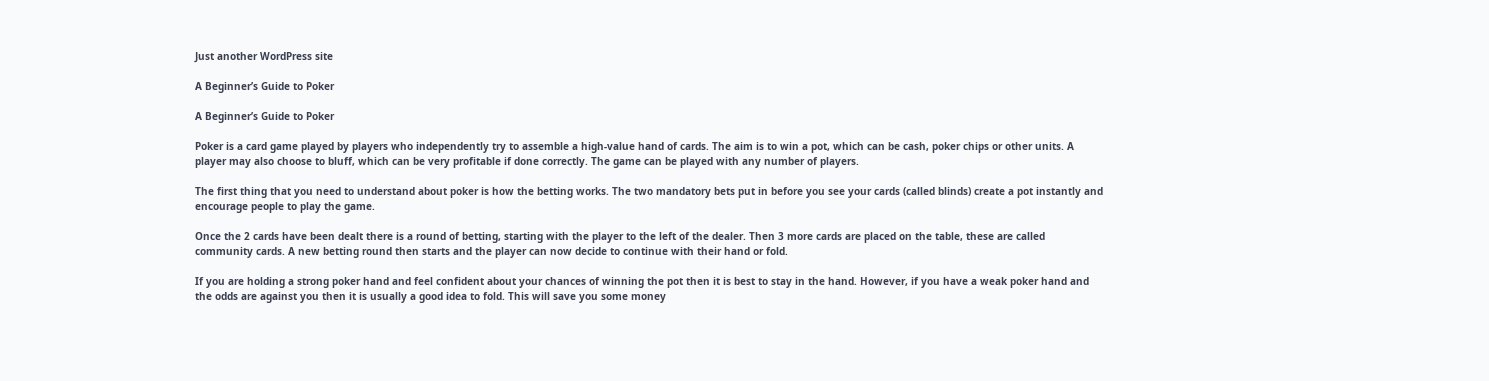Just another WordPress site

A Beginner’s Guide to Poker

A Beginner’s Guide to Poker

Poker is a card game played by players who independently try to assemble a high-value hand of cards. The aim is to win a pot, which can be cash, poker chips or other units. A player may also choose to bluff, which can be very profitable if done correctly. The game can be played with any number of players.

The first thing that you need to understand about poker is how the betting works. The two mandatory bets put in before you see your cards (called blinds) create a pot instantly and encourage people to play the game.

Once the 2 cards have been dealt there is a round of betting, starting with the player to the left of the dealer. Then 3 more cards are placed on the table, these are called community cards. A new betting round then starts and the player can now decide to continue with their hand or fold.

If you are holding a strong poker hand and feel confident about your chances of winning the pot then it is best to stay in the hand. However, if you have a weak poker hand and the odds are against you then it is usually a good idea to fold. This will save you some money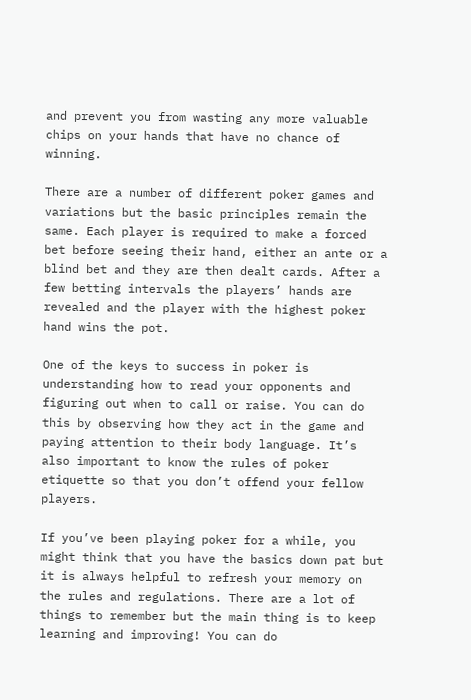and prevent you from wasting any more valuable chips on your hands that have no chance of winning.

There are a number of different poker games and variations but the basic principles remain the same. Each player is required to make a forced bet before seeing their hand, either an ante or a blind bet and they are then dealt cards. After a few betting intervals the players’ hands are revealed and the player with the highest poker hand wins the pot.

One of the keys to success in poker is understanding how to read your opponents and figuring out when to call or raise. You can do this by observing how they act in the game and paying attention to their body language. It’s also important to know the rules of poker etiquette so that you don’t offend your fellow players.

If you’ve been playing poker for a while, you might think that you have the basics down pat but it is always helpful to refresh your memory on the rules and regulations. There are a lot of things to remember but the main thing is to keep learning and improving! You can do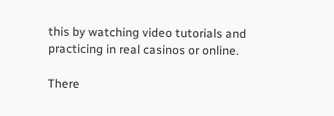this by watching video tutorials and practicing in real casinos or online.

There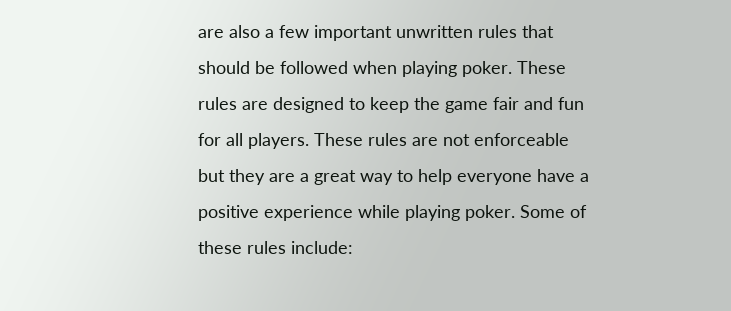are also a few important unwritten rules that should be followed when playing poker. These rules are designed to keep the game fair and fun for all players. These rules are not enforceable but they are a great way to help everyone have a positive experience while playing poker. Some of these rules include: